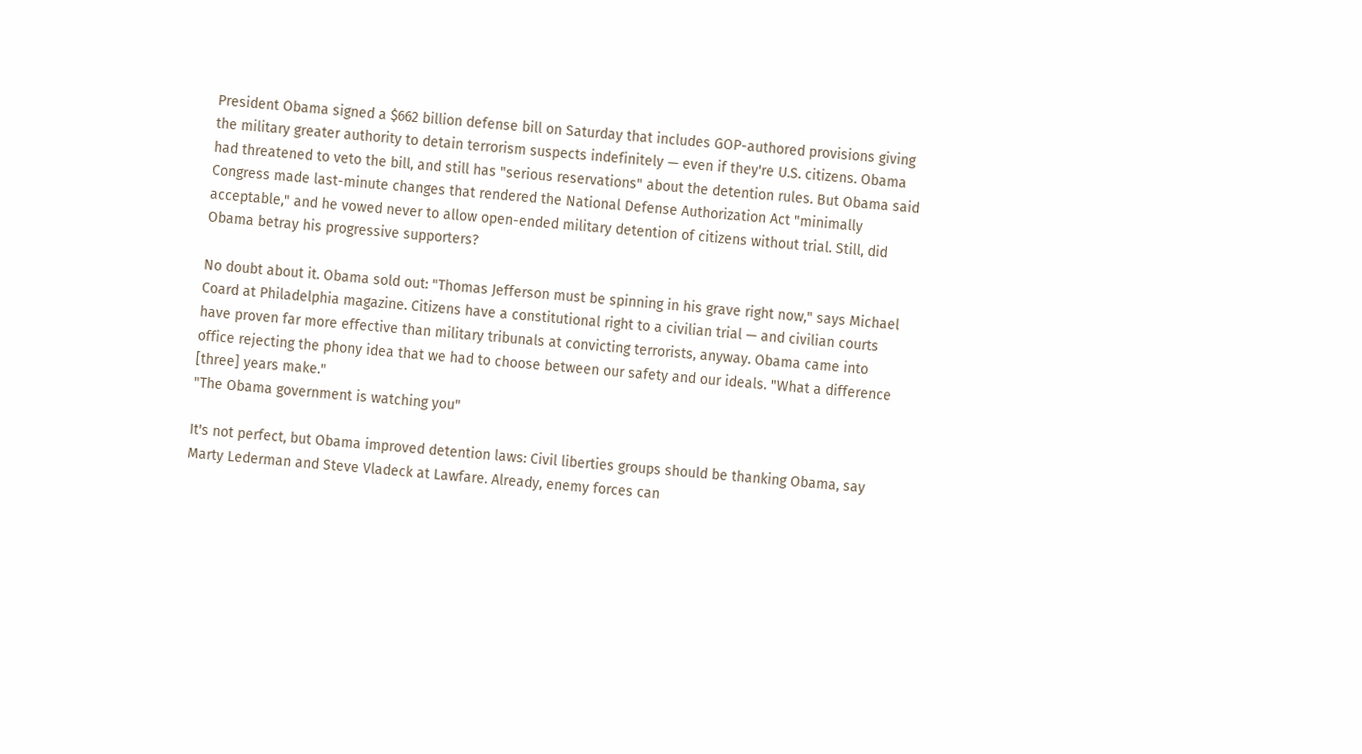President Obama signed a $662 billion defense bill on Saturday that includes GOP-authored provisions giving the military greater authority to detain terrorism suspects indefinitely — even if they're U.S. citizens. Obama had threatened to veto the bill, and still has "serious reservations" about the detention rules. But Obama said Congress made last-minute changes that rendered the National Defense Authorization Act "minimally acceptable," and he vowed never to allow open-ended military detention of citizens without trial. Still, did Obama betray his progressive supporters?

No doubt about it. Obama sold out: "Thomas Jefferson must be spinning in his grave right now," says Michael Coard at Philadelphia magazine. Citizens have a constitutional right to a civilian trial — and civilian courts have proven far more effective than military tribunals at convicting terrorists, anyway. Obama came into office rejecting the phony idea that we had to choose between our safety and our ideals. "What a difference [three] years make."
"The Obama government is watching you"

It's not perfect, but Obama improved detention laws: Civil liberties groups should be thanking Obama, say Marty Lederman and Steve Vladeck at Lawfare. Already, enemy forces can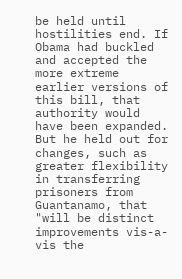be held until hostilities end. If Obama had buckled and accepted the more extreme earlier versions of this bill, that authority would have been expanded. But he held out for changes, such as greater flexibility in transferring prisoners from Guantanamo, that "will be distinct improvements vis-a-vis the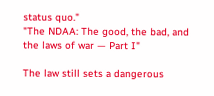status quo."
"The NDAA: The good, the bad, and the laws of war — Part I"

The law still sets a dangerous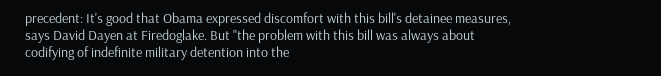precedent: It's good that Obama expressed discomfort with this bill's detainee measures, says David Dayen at Firedoglake. But "the problem with this bill was always about codifying of indefinite military detention into the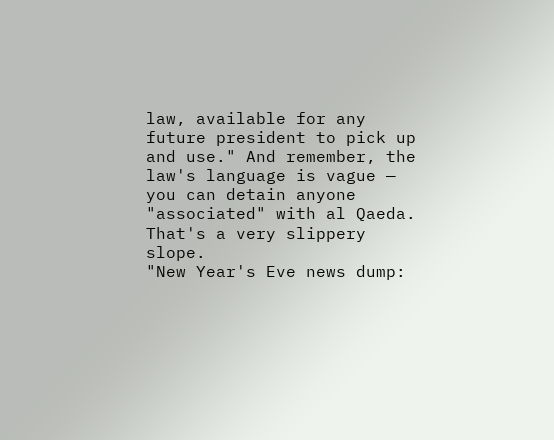law, available for any future president to pick up and use." And remember, the law's language is vague — you can detain anyone "associated" with al Qaeda. That's a very slippery slope.
"New Year's Eve news dump: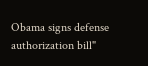Obama signs defense authorization bill"